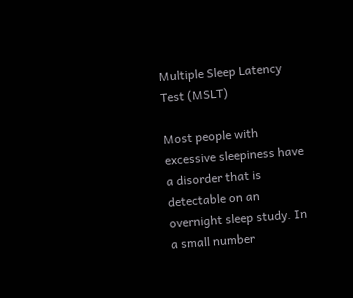Multiple Sleep Latency Test (MSLT)

Most people with excessive sleepiness have a disorder that is detectable on an overnight sleep study. In a small number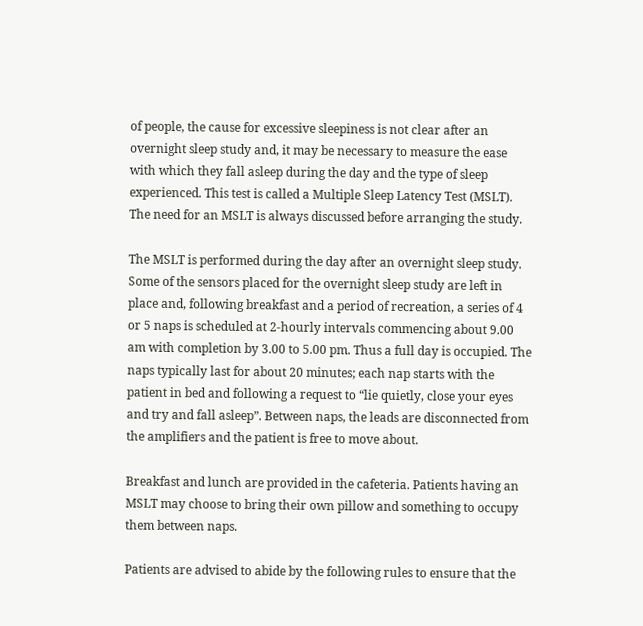of people, the cause for excessive sleepiness is not clear after an overnight sleep study and, it may be necessary to measure the ease with which they fall asleep during the day and the type of sleep experienced. This test is called a Multiple Sleep Latency Test (MSLT). The need for an MSLT is always discussed before arranging the study.

The MSLT is performed during the day after an overnight sleep study. Some of the sensors placed for the overnight sleep study are left in place and, following breakfast and a period of recreation, a series of 4 or 5 naps is scheduled at 2-hourly intervals commencing about 9.00 am with completion by 3.00 to 5.00 pm. Thus a full day is occupied. The naps typically last for about 20 minutes; each nap starts with the patient in bed and following a request to “lie quietly, close your eyes and try and fall asleep”. Between naps, the leads are disconnected from the amplifiers and the patient is free to move about.

Breakfast and lunch are provided in the cafeteria. Patients having an MSLT may choose to bring their own pillow and something to occupy them between naps.

Patients are advised to abide by the following rules to ensure that the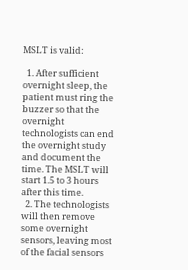MSLT is valid:

  1. After sufficient overnight sleep, the patient must ring the buzzer so that the overnight technologists can end the overnight study and document the time. The MSLT will start 1.5 to 3 hours after this time.
  2. The technologists will then remove some overnight sensors, leaving most of the facial sensors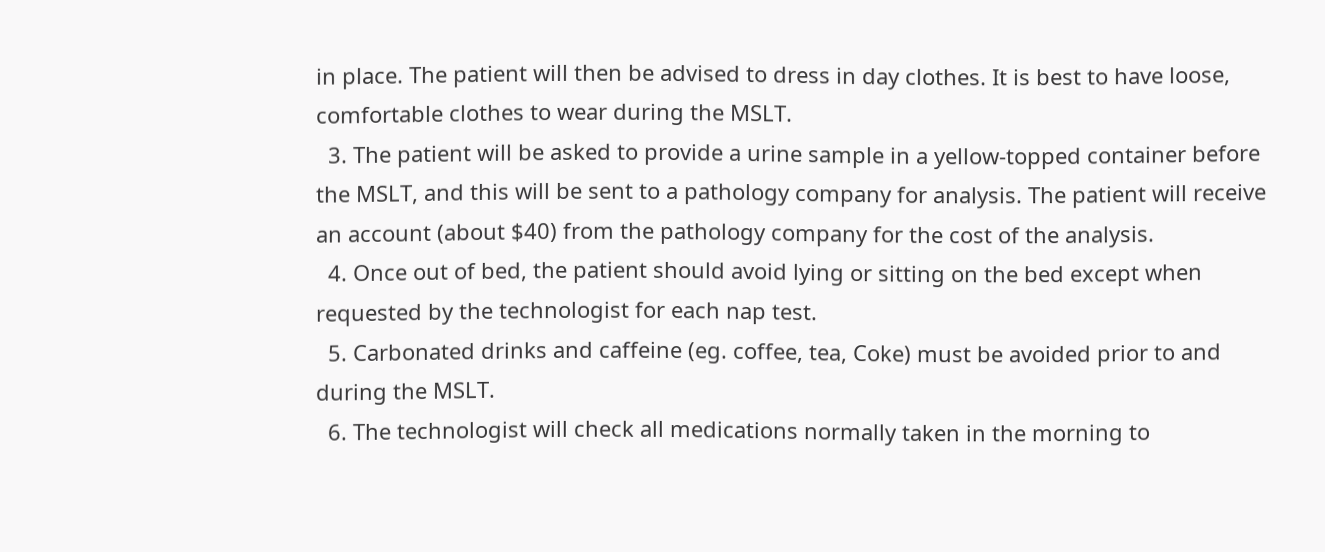in place. The patient will then be advised to dress in day clothes. It is best to have loose, comfortable clothes to wear during the MSLT.
  3. The patient will be asked to provide a urine sample in a yellow-topped container before the MSLT, and this will be sent to a pathology company for analysis. The patient will receive an account (about $40) from the pathology company for the cost of the analysis.
  4. Once out of bed, the patient should avoid lying or sitting on the bed except when requested by the technologist for each nap test.
  5. Carbonated drinks and caffeine (eg. coffee, tea, Coke) must be avoided prior to and during the MSLT.
  6. The technologist will check all medications normally taken in the morning to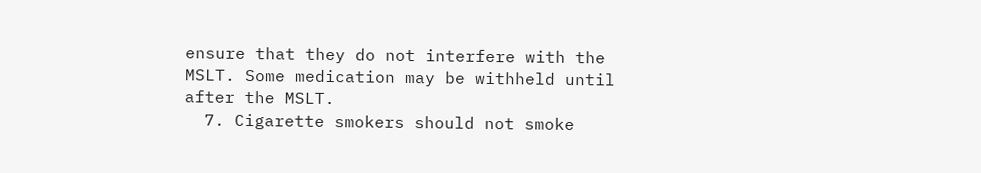ensure that they do not interfere with the MSLT. Some medication may be withheld until after the MSLT.
  7. Cigarette smokers should not smoke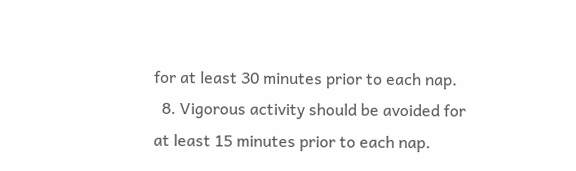for at least 30 minutes prior to each nap.
  8. Vigorous activity should be avoided for at least 15 minutes prior to each nap.